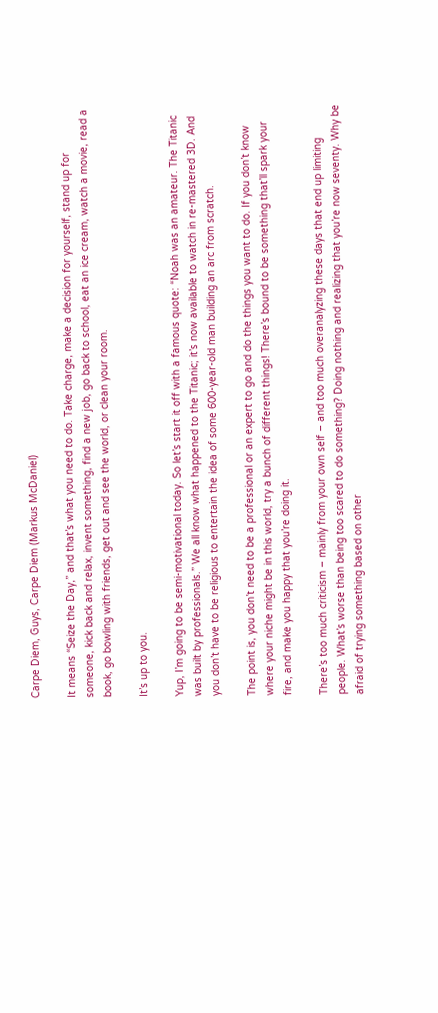Carpe Diem, Guys, Carpe Diem (Markus McDaniel)

It means “Seize the Day,” and that’s what you need to do. Take charge, make a decision for yourself, stand up for someone, kick back and relax, invent something, find a new job, go back to school, eat an ice cream, watch a movie, read a book, go bowling with friends, get out and see the world, or clean your room.

It’s up to you.

Yup, I’m going to be semi-motivational today. So let’s start it off with a famous quote: “Noah was an amateur. The Titanic was built by professionals.” We all know what happened to the Titanic; it’s now available to watch in re-mastered 3D. And you don’t have to be religious to entertain the idea of some 600-year-old man building an arc from scratch.

The point is, you don’t need to be a professional or an expert to go and do the things you want to do. If you don’t know where your niche might be in this world, try a bunch of different things! There’s bound to be something that’ll spark your fire, and make you happy that you’re doing it.

There’s too much criticism – mainly from your own self – and too much overanalyzing these days that end up limiting people. What’s worse than being too scared to do something? Doing nothing and realizing that you’re now seventy. Why be afraid of trying something based on other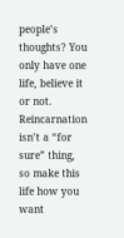people’s thoughts? You only have one life, believe it or not. Reincarnation isn’t a “for sure” thing, so make this life how you want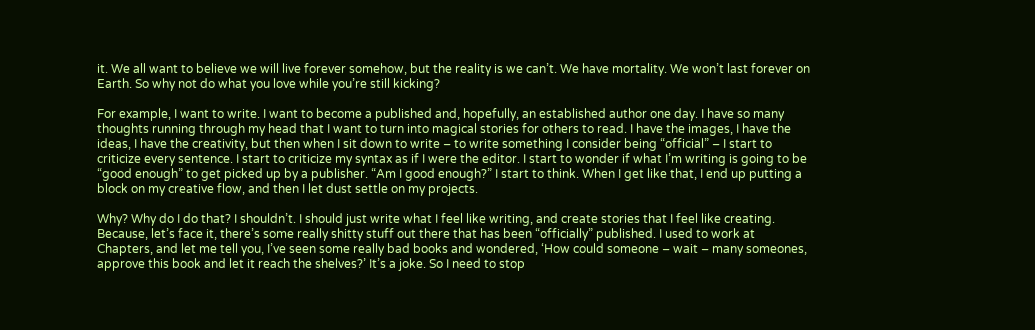it. We all want to believe we will live forever somehow, but the reality is we can’t. We have mortality. We won’t last forever on Earth. So why not do what you love while you’re still kicking?

For example, I want to write. I want to become a published and, hopefully, an established author one day. I have so many thoughts running through my head that I want to turn into magical stories for others to read. I have the images, I have the ideas, I have the creativity, but then when I sit down to write – to write something I consider being “official” – I start to criticize every sentence. I start to criticize my syntax as if I were the editor. I start to wonder if what I’m writing is going to be “good enough” to get picked up by a publisher. “Am I good enough?” I start to think. When I get like that, I end up putting a block on my creative flow, and then I let dust settle on my projects.

Why? Why do I do that? I shouldn’t. I should just write what I feel like writing, and create stories that I feel like creating. Because, let’s face it, there’s some really shitty stuff out there that has been “officially” published. I used to work at Chapters, and let me tell you, I’ve seen some really bad books and wondered, ‘How could someone – wait – many someones, approve this book and let it reach the shelves?’ It’s a joke. So I need to stop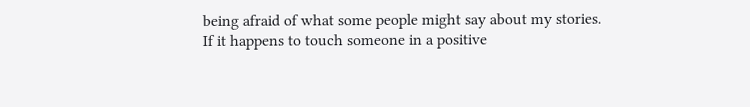being afraid of what some people might say about my stories. If it happens to touch someone in a positive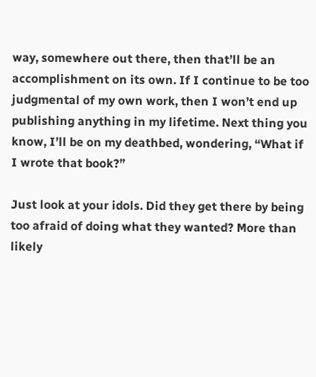way, somewhere out there, then that’ll be an accomplishment on its own. If I continue to be too judgmental of my own work, then I won’t end up publishing anything in my lifetime. Next thing you know, I’ll be on my deathbed, wondering, “What if I wrote that book?”

Just look at your idols. Did they get there by being too afraid of doing what they wanted? More than likely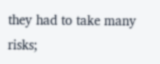they had to take many risks;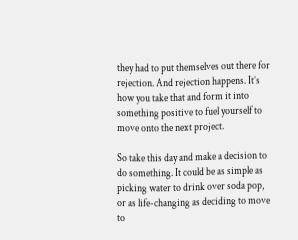they had to put themselves out there for rejection. And rejection happens. It’s how you take that and form it into something positive to fuel yourself to move onto the next project.

So take this day and make a decision to do something. It could be as simple as picking water to drink over soda pop, or as life-changing as deciding to move to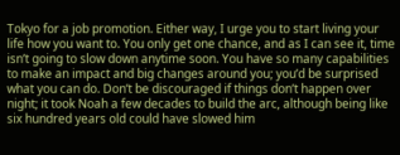Tokyo for a job promotion. Either way, I urge you to start living your life how you want to. You only get one chance, and as I can see it, time isn’t going to slow down anytime soon. You have so many capabilities to make an impact and big changes around you; you’d be surprised what you can do. Don’t be discouraged if things don’t happen over night; it took Noah a few decades to build the arc, although being like six hundred years old could have slowed him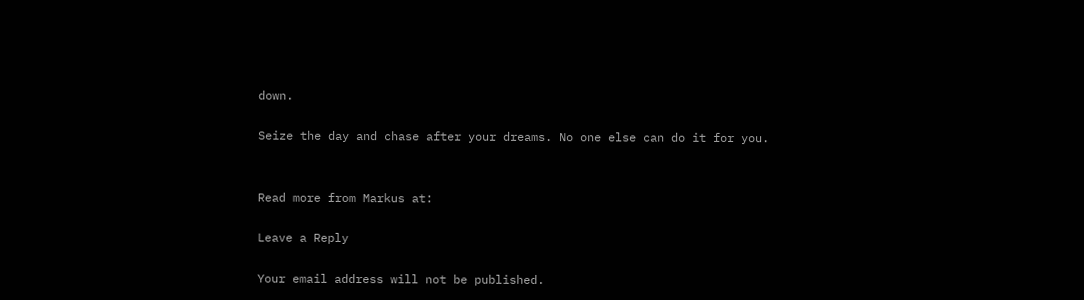down.

Seize the day and chase after your dreams. No one else can do it for you.


Read more from Markus at:

Leave a Reply

Your email address will not be published.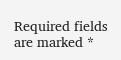Required fields are marked *